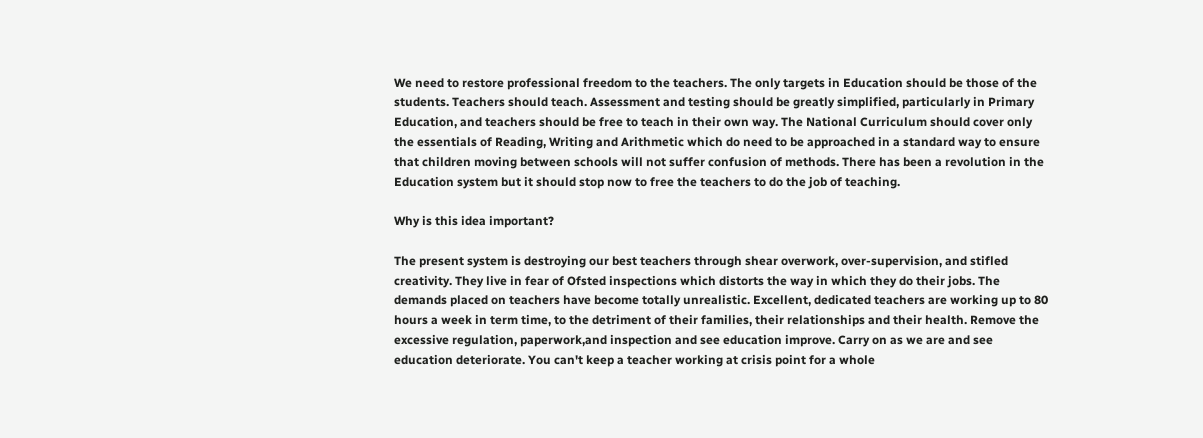We need to restore professional freedom to the teachers. The only targets in Education should be those of the students. Teachers should teach. Assessment and testing should be greatly simplified, particularly in Primary Education, and teachers should be free to teach in their own way. The National Curriculum should cover only the essentials of Reading, Writing and Arithmetic which do need to be approached in a standard way to ensure that children moving between schools will not suffer confusion of methods. There has been a revolution in the Education system but it should stop now to free the teachers to do the job of teaching.

Why is this idea important?

The present system is destroying our best teachers through shear overwork, over-supervision, and stifled creativity. They live in fear of Ofsted inspections which distorts the way in which they do their jobs. The demands placed on teachers have become totally unrealistic. Excellent, dedicated teachers are working up to 80 hours a week in term time, to the detriment of their families, their relationships and their health. Remove the excessive regulation, paperwork,and inspection and see education improve. Carry on as we are and see education deteriorate. You can't keep a teacher working at crisis point for a whole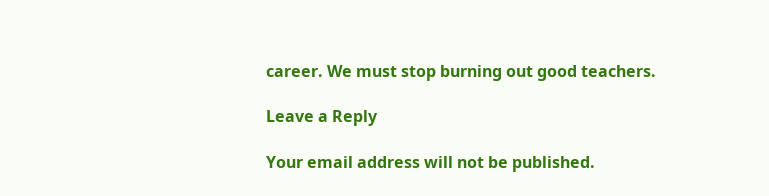career. We must stop burning out good teachers.

Leave a Reply

Your email address will not be published.